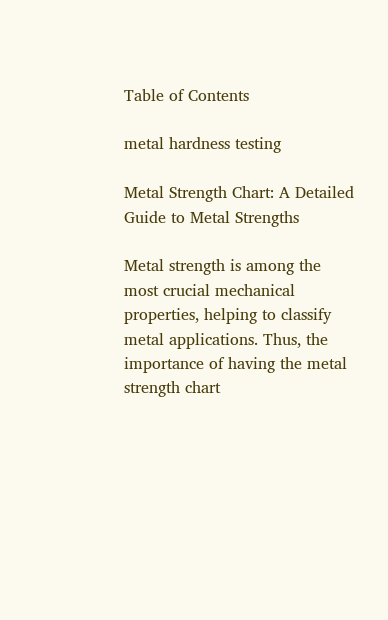Table of Contents

metal hardness testing

Metal Strength Chart: A Detailed Guide to Metal Strengths

Metal strength is among the most crucial mechanical properties, helping to classify metal applications. Thus, the importance of having the metal strength chart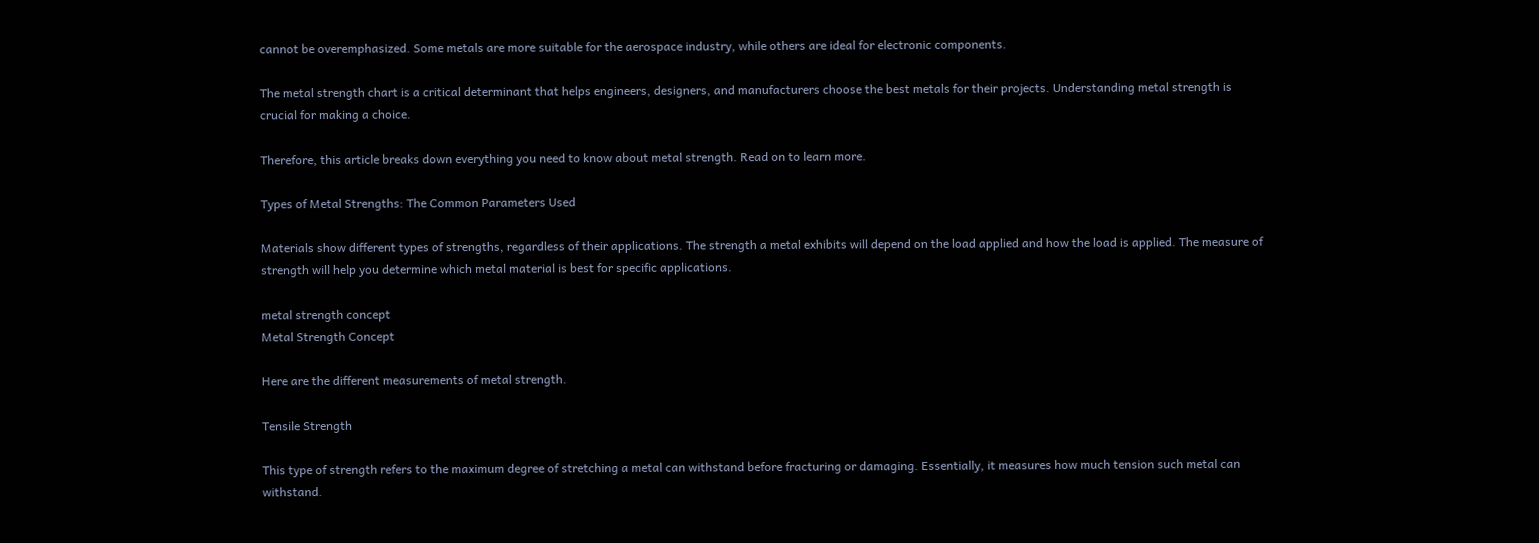cannot be overemphasized. Some metals are more suitable for the aerospace industry, while others are ideal for electronic components.

The metal strength chart is a critical determinant that helps engineers, designers, and manufacturers choose the best metals for their projects. Understanding metal strength is crucial for making a choice.

Therefore, this article breaks down everything you need to know about metal strength. Read on to learn more.

Types of Metal Strengths: The Common Parameters Used

Materials show different types of strengths, regardless of their applications. The strength a metal exhibits will depend on the load applied and how the load is applied. The measure of strength will help you determine which metal material is best for specific applications.

metal strength concept
Metal Strength Concept

Here are the different measurements of metal strength.

Tensile Strength

This type of strength refers to the maximum degree of stretching a metal can withstand before fracturing or damaging. Essentially, it measures how much tension such metal can withstand.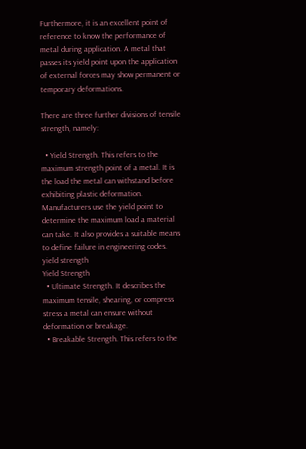Furthermore, it is an excellent point of reference to know the performance of metal during application. A metal that passes its yield point upon the application of external forces may show permanent or temporary deformations.

There are three further divisions of tensile strength, namely:

  • Yield Strength. This refers to the maximum strength point of a metal. It is the load the metal can withstand before exhibiting plastic deformation. Manufacturers use the yield point to determine the maximum load a material can take. It also provides a suitable means to define failure in engineering codes.
yield strength
Yield Strength
  • Ultimate Strength. It describes the maximum tensile, shearing, or compress stress a metal can ensure without deformation or breakage.
  • Breakable Strength. This refers to the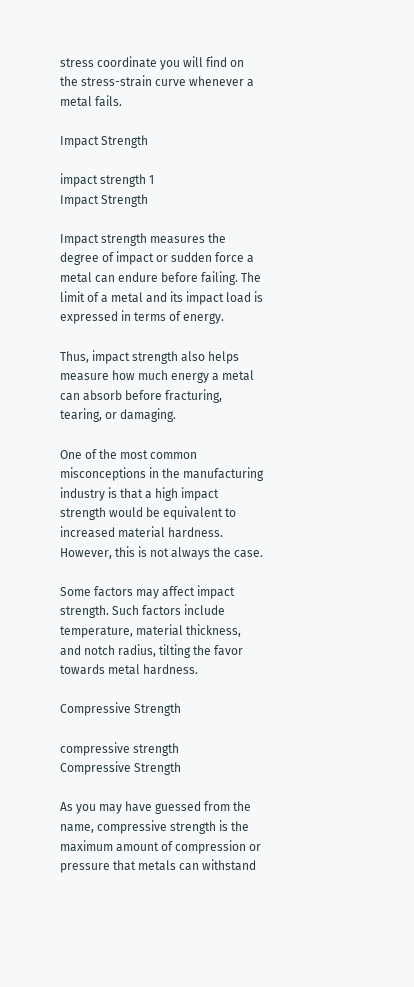stress coordinate you will find on the stress-strain curve whenever a metal fails.

Impact Strength

impact strength 1
Impact Strength

Impact strength measures the degree of impact or sudden force a metal can endure before failing. The limit of a metal and its impact load is expressed in terms of energy.

Thus, impact strength also helps measure how much energy a metal can absorb before fracturing, tearing, or damaging.

One of the most common misconceptions in the manufacturing industry is that a high impact strength would be equivalent to increased material hardness. However, this is not always the case.

Some factors may affect impact strength. Such factors include temperature, material thickness, and notch radius, tilting the favor towards metal hardness.

Compressive Strength

compressive strength
Compressive Strength

As you may have guessed from the name, compressive strength is the maximum amount of compression or pressure that metals can withstand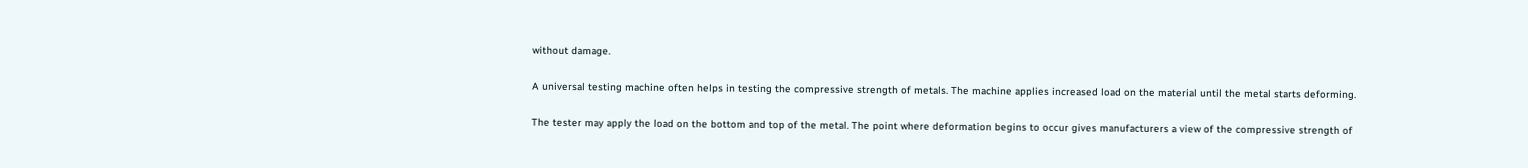without damage.

A universal testing machine often helps in testing the compressive strength of metals. The machine applies increased load on the material until the metal starts deforming.

The tester may apply the load on the bottom and top of the metal. The point where deformation begins to occur gives manufacturers a view of the compressive strength of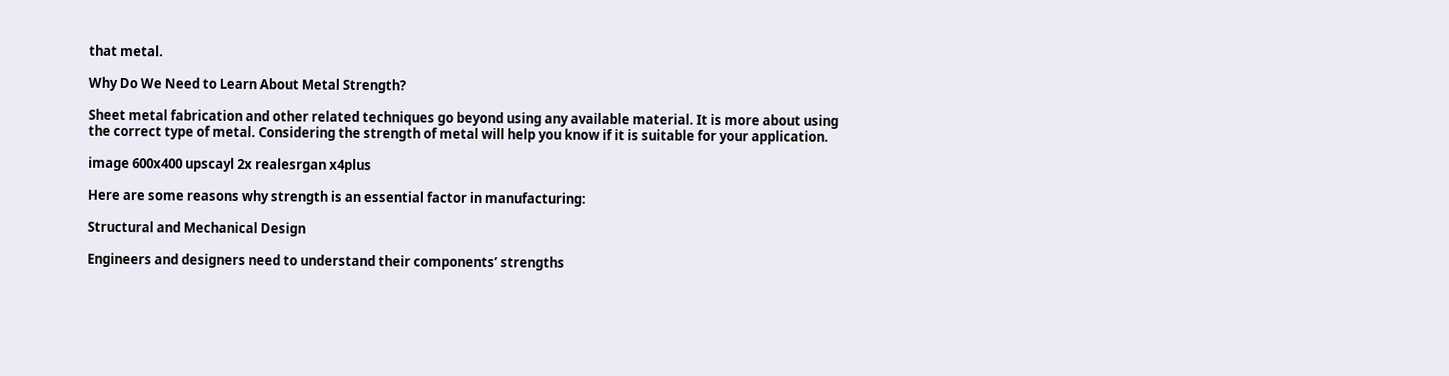that metal.

Why Do We Need to Learn About Metal Strength?

Sheet metal fabrication and other related techniques go beyond using any available material. It is more about using the correct type of metal. Considering the strength of metal will help you know if it is suitable for your application.

image 600x400 upscayl 2x realesrgan x4plus

Here are some reasons why strength is an essential factor in manufacturing:

Structural and Mechanical Design

Engineers and designers need to understand their components’ strengths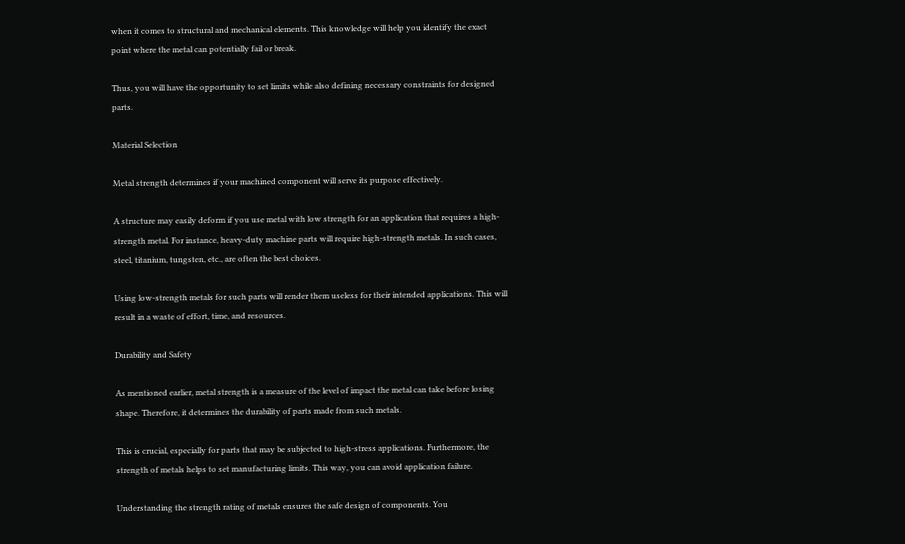when it comes to structural and mechanical elements. This knowledge will help you identify the exact point where the metal can potentially fail or break.

Thus, you will have the opportunity to set limits while also defining necessary constraints for designed parts.

Material Selection

Metal strength determines if your machined component will serve its purpose effectively.

A structure may easily deform if you use metal with low strength for an application that requires a high-strength metal. For instance, heavy-duty machine parts will require high-strength metals. In such cases, steel, titanium, tungsten, etc., are often the best choices.

Using low-strength metals for such parts will render them useless for their intended applications. This will result in a waste of effort, time, and resources.

Durability and Safety

As mentioned earlier, metal strength is a measure of the level of impact the metal can take before losing shape. Therefore, it determines the durability of parts made from such metals.

This is crucial, especially for parts that may be subjected to high-stress applications. Furthermore, the strength of metals helps to set manufacturing limits. This way, you can avoid application failure.

Understanding the strength rating of metals ensures the safe design of components. You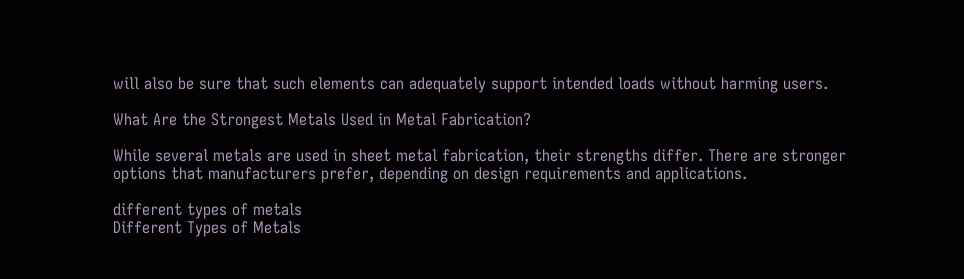will also be sure that such elements can adequately support intended loads without harming users.

What Are the Strongest Metals Used in Metal Fabrication?

While several metals are used in sheet metal fabrication, their strengths differ. There are stronger options that manufacturers prefer, depending on design requirements and applications.

different types of metals
Different Types of Metals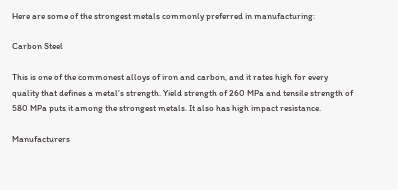Here are some of the strongest metals commonly preferred in manufacturing:

Carbon Steel

This is one of the commonest alloys of iron and carbon, and it rates high for every quality that defines a metal’s strength. Yield strength of 260 MPa and tensile strength of 580 MPa puts it among the strongest metals. It also has high impact resistance.

Manufacturers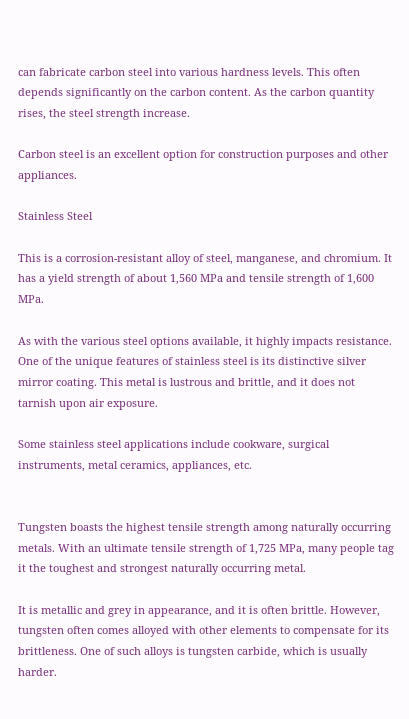can fabricate carbon steel into various hardness levels. This often depends significantly on the carbon content. As the carbon quantity rises, the steel strength increase.

Carbon steel is an excellent option for construction purposes and other appliances.

Stainless Steel

This is a corrosion-resistant alloy of steel, manganese, and chromium. It has a yield strength of about 1,560 MPa and tensile strength of 1,600 MPa.

As with the various steel options available, it highly impacts resistance. One of the unique features of stainless steel is its distinctive silver mirror coating. This metal is lustrous and brittle, and it does not tarnish upon air exposure.

Some stainless steel applications include cookware, surgical instruments, metal ceramics, appliances, etc.


Tungsten boasts the highest tensile strength among naturally occurring metals. With an ultimate tensile strength of 1,725 MPa, many people tag it the toughest and strongest naturally occurring metal.

It is metallic and grey in appearance, and it is often brittle. However, tungsten often comes alloyed with other elements to compensate for its brittleness. One of such alloys is tungsten carbide, which is usually harder.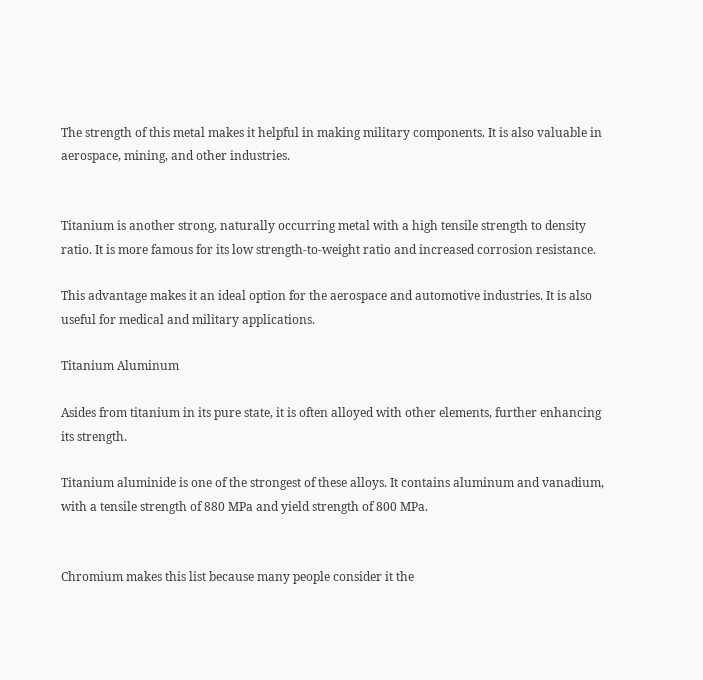The strength of this metal makes it helpful in making military components. It is also valuable in aerospace, mining, and other industries.


Titanium is another strong, naturally occurring metal with a high tensile strength to density ratio. It is more famous for its low strength-to-weight ratio and increased corrosion resistance.

This advantage makes it an ideal option for the aerospace and automotive industries. It is also useful for medical and military applications.

Titanium Aluminum

Asides from titanium in its pure state, it is often alloyed with other elements, further enhancing its strength.

Titanium aluminide is one of the strongest of these alloys. It contains aluminum and vanadium, with a tensile strength of 880 MPa and yield strength of 800 MPa.


Chromium makes this list because many people consider it the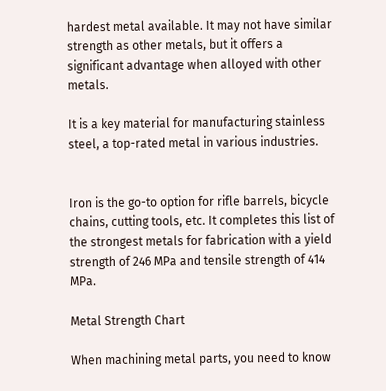hardest metal available. It may not have similar strength as other metals, but it offers a significant advantage when alloyed with other metals.

It is a key material for manufacturing stainless steel, a top-rated metal in various industries.


Iron is the go-to option for rifle barrels, bicycle chains, cutting tools, etc. It completes this list of the strongest metals for fabrication with a yield strength of 246 MPa and tensile strength of 414 MPa.

Metal Strength Chart

When machining metal parts, you need to know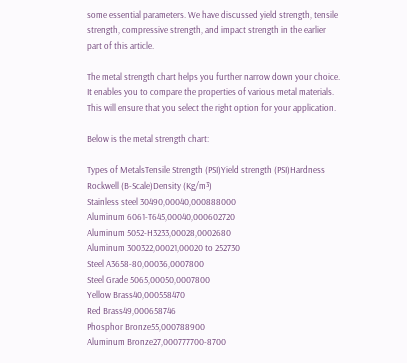some essential parameters. We have discussed yield strength, tensile strength, compressive strength, and impact strength in the earlier part of this article.

The metal strength chart helps you further narrow down your choice. It enables you to compare the properties of various metal materials. This will ensure that you select the right option for your application.

Below is the metal strength chart:

Types of MetalsTensile Strength (PSI)Yield strength (PSI)Hardness Rockwell (B-Scale)Density (Kg/m³)
Stainless steel 30490,00040,000888000
Aluminum 6061-T645,00040,000602720
Aluminum 5052-H3233,00028,0002680
Aluminum 300322,00021,00020 to 252730
Steel A3658-80,00036,0007800
Steel Grade 5065,00050,0007800
Yellow Brass40,000558470
Red Brass49,000658746
Phosphor Bronze55,000788900
Aluminum Bronze27,000777700-8700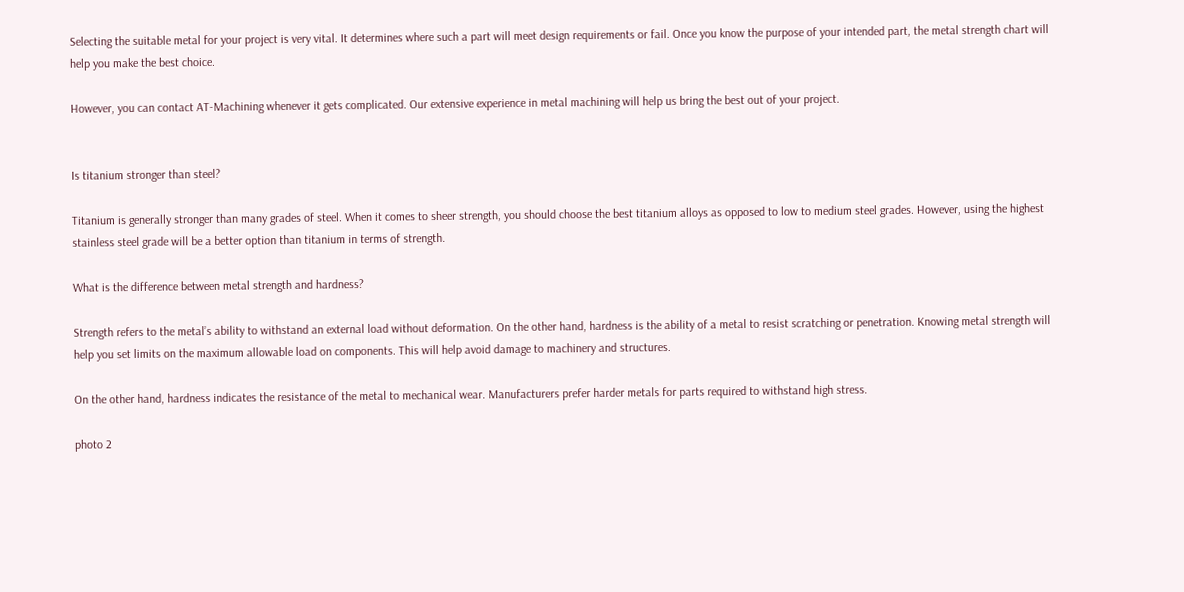Selecting the suitable metal for your project is very vital. It determines where such a part will meet design requirements or fail. Once you know the purpose of your intended part, the metal strength chart will help you make the best choice.

However, you can contact AT-Machining whenever it gets complicated. Our extensive experience in metal machining will help us bring the best out of your project.


Is titanium stronger than steel?

Titanium is generally stronger than many grades of steel. When it comes to sheer strength, you should choose the best titanium alloys as opposed to low to medium steel grades. However, using the highest stainless steel grade will be a better option than titanium in terms of strength.

What is the difference between metal strength and hardness?

Strength refers to the metal’s ability to withstand an external load without deformation. On the other hand, hardness is the ability of a metal to resist scratching or penetration. Knowing metal strength will help you set limits on the maximum allowable load on components. This will help avoid damage to machinery and structures.

On the other hand, hardness indicates the resistance of the metal to mechanical wear. Manufacturers prefer harder metals for parts required to withstand high stress.

photo 2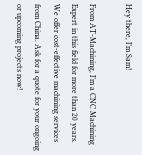Hey there, I’m Sam!

From AT-Machining, I’m a CNC Machining Expert in this field for more than 20 years.  We offer cost-effective machining services from China. Ask for a quote for your ongoing or upcoming projects now!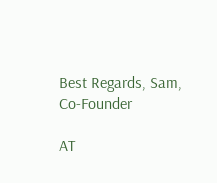Best Regards, Sam, Co-Founder

AT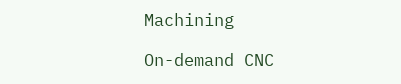Machining

On-demand CNC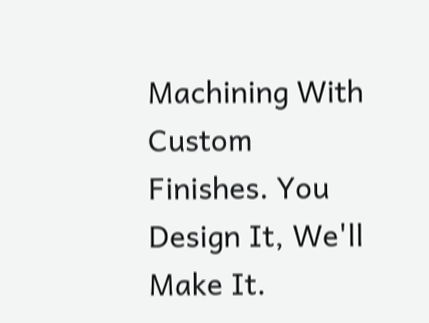Machining With Custom Finishes. You Design It, We'll Make It.